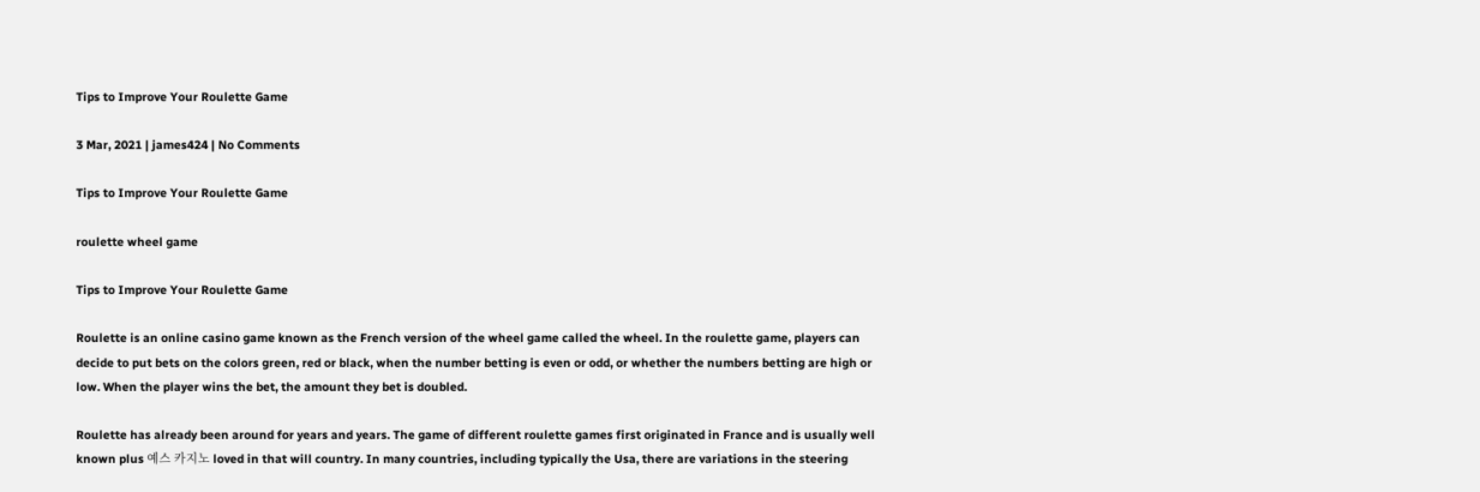Tips to Improve Your Roulette Game

3 Mar, 2021 | james424 | No Comments

Tips to Improve Your Roulette Game

roulette wheel game

Tips to Improve Your Roulette Game

Roulette is an online casino game known as the French version of the wheel game called the wheel. In the roulette game, players can decide to put bets on the colors green, red or black, when the number betting is even or odd, or whether the numbers betting are high or low. When the player wins the bet, the amount they bet is doubled.

Roulette has already been around for years and years. The game of different roulette games first originated in France and is usually well known plus 예스 카지노 loved in that will country. In many countries, including typically the Usa, there are variations in the steering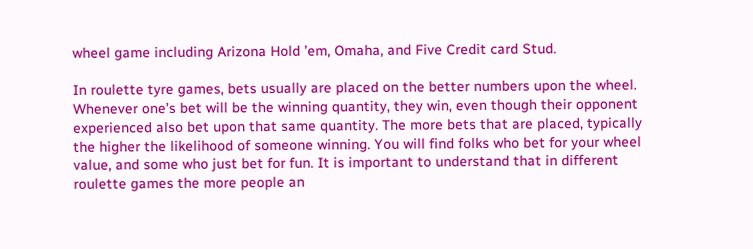wheel game including Arizona Hold ’em, Omaha, and Five Credit card Stud.

In roulette tyre games, bets usually are placed on the better numbers upon the wheel. Whenever one’s bet will be the winning quantity, they win, even though their opponent experienced also bet upon that same quantity. The more bets that are placed, typically the higher the likelihood of someone winning. You will find folks who bet for your wheel value, and some who just bet for fun. It is important to understand that in different roulette games the more people an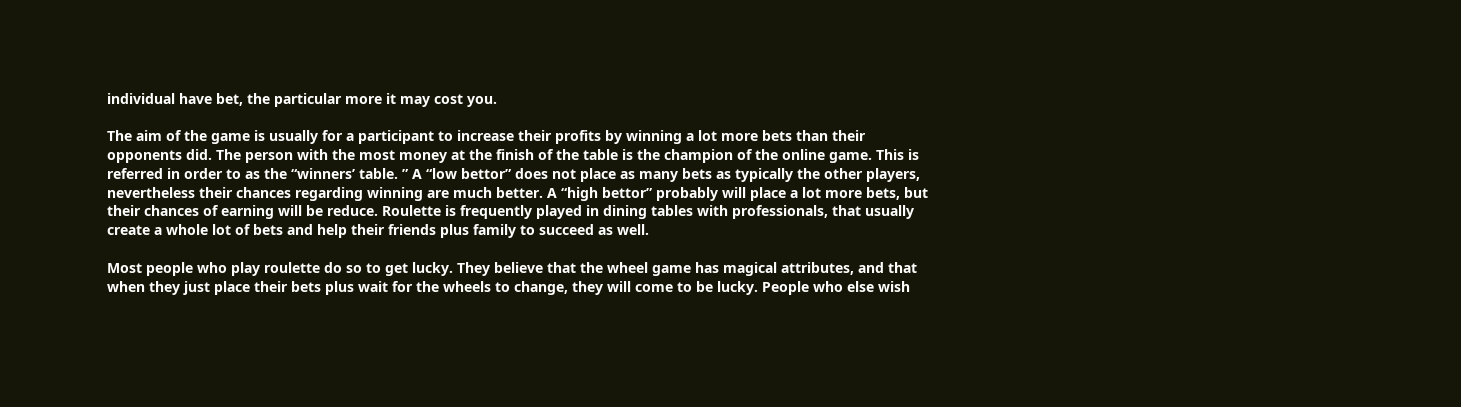individual have bet, the particular more it may cost you.

The aim of the game is usually for a participant to increase their profits by winning a lot more bets than their opponents did. The person with the most money at the finish of the table is the champion of the online game. This is referred in order to as the “winners’ table. ” A “low bettor” does not place as many bets as typically the other players, nevertheless their chances regarding winning are much better. A “high bettor” probably will place a lot more bets, but their chances of earning will be reduce. Roulette is frequently played in dining tables with professionals, that usually create a whole lot of bets and help their friends plus family to succeed as well.

Most people who play roulette do so to get lucky. They believe that the wheel game has magical attributes, and that when they just place their bets plus wait for the wheels to change, they will come to be lucky. People who else wish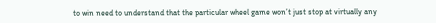to win need to understand that the particular wheel game won’t just stop at virtually any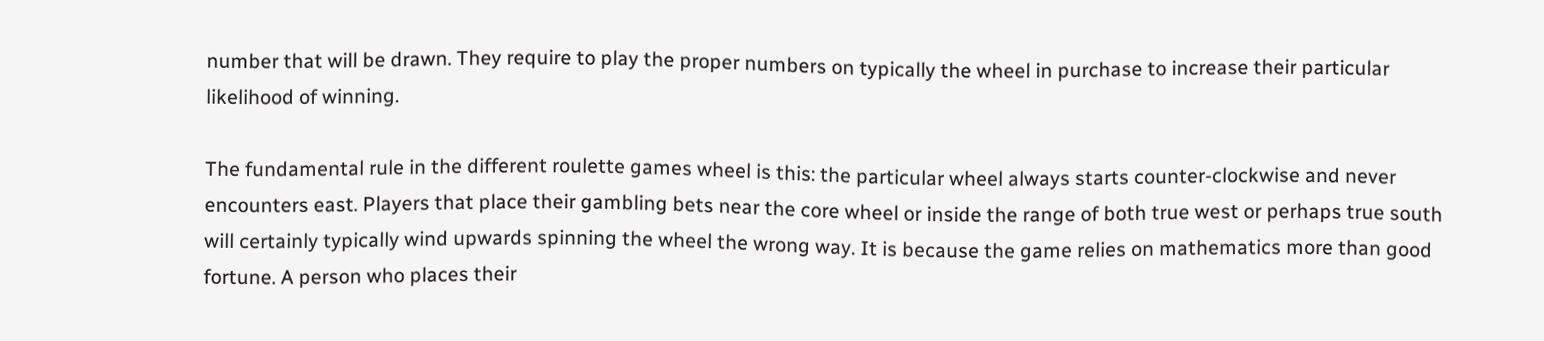number that will be drawn. They require to play the proper numbers on typically the wheel in purchase to increase their particular likelihood of winning.

The fundamental rule in the different roulette games wheel is this: the particular wheel always starts counter-clockwise and never encounters east. Players that place their gambling bets near the core wheel or inside the range of both true west or perhaps true south will certainly typically wind upwards spinning the wheel the wrong way. It is because the game relies on mathematics more than good fortune. A person who places their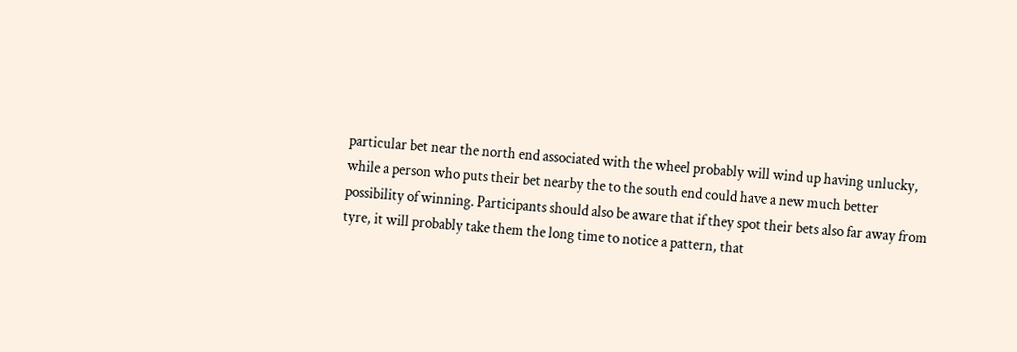particular bet near the north end associated with the wheel probably will wind up having unlucky, while a person who puts their bet nearby the to the south end could have a new much better possibility of winning. Participants should also be aware that if they spot their bets also far away from tyre, it will probably take them the long time to notice a pattern, that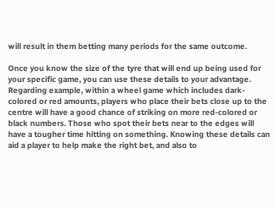will result in them betting many periods for the same outcome.

Once you know the size of the tyre that will end up being used for your specific game, you can use these details to your advantage. Regarding example, within a wheel game which includes dark-colored or red amounts, players who place their bets close up to the centre will have a good chance of striking on more red-colored or black numbers. Those who spot their bets near to the edges will have a tougher time hitting on something. Knowing these details can aid a player to help make the right bet, and also to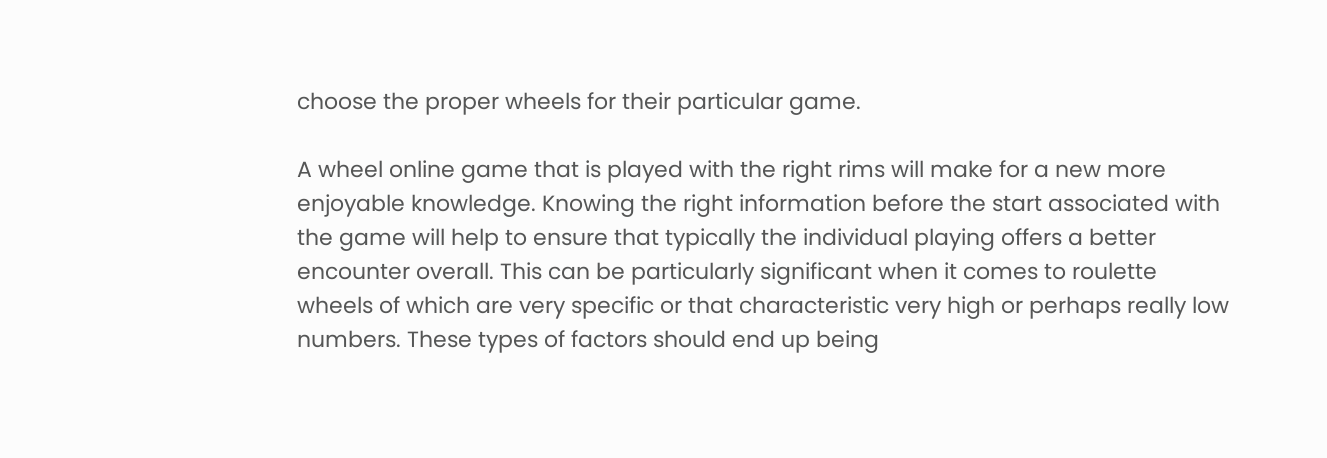choose the proper wheels for their particular game.

A wheel online game that is played with the right rims will make for a new more enjoyable knowledge. Knowing the right information before the start associated with the game will help to ensure that typically the individual playing offers a better encounter overall. This can be particularly significant when it comes to roulette wheels of which are very specific or that characteristic very high or perhaps really low numbers. These types of factors should end up being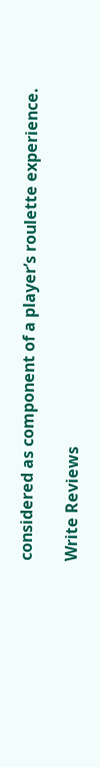considered as component of a player’s roulette experience.

Write Reviews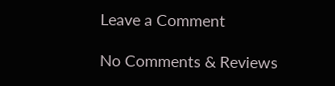Leave a Comment

No Comments & Reviews